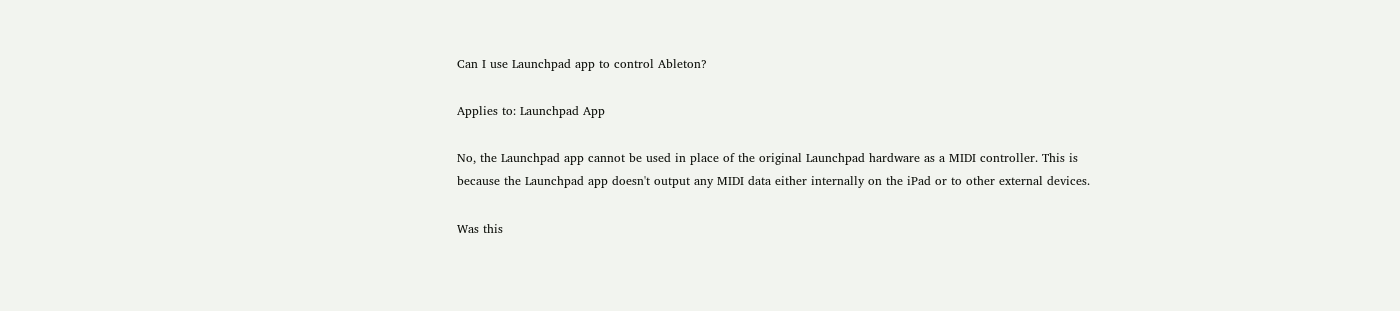Can I use Launchpad app to control Ableton?

Applies to: Launchpad App

No, the Launchpad app cannot be used in place of the original Launchpad hardware as a MIDI controller. This is because the Launchpad app doesn't output any MIDI data either internally on the iPad or to other external devices.

Was this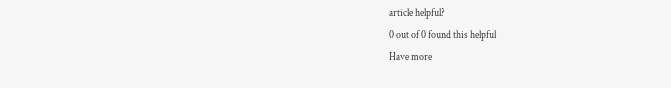article helpful?
0 out of 0 found this helpful
Have more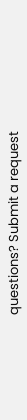questions? Submit a request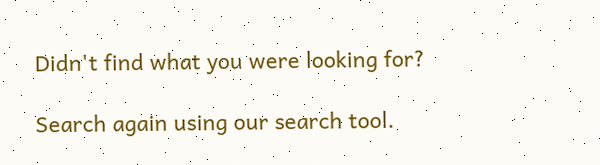Didn't find what you were looking for?

Search again using our search tool.